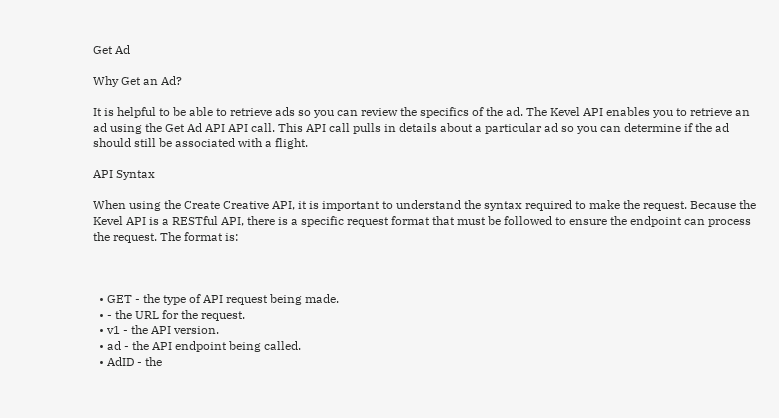Get Ad

Why Get an Ad?

It is helpful to be able to retrieve ads so you can review the specifics of the ad. The Kevel API enables you to retrieve an ad using the Get Ad API API call. This API call pulls in details about a particular ad so you can determine if the ad should still be associated with a flight.

API Syntax

When using the Create Creative API, it is important to understand the syntax required to make the request. Because the Kevel API is a RESTful API, there is a specific request format that must be followed to ensure the endpoint can process the request. The format is:



  • GET - the type of API request being made.
  • - the URL for the request.
  • v1 - the API version.
  • ad - the API endpoint being called.
  • AdID - the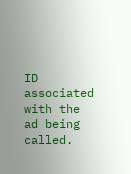ID associated with the ad being called.